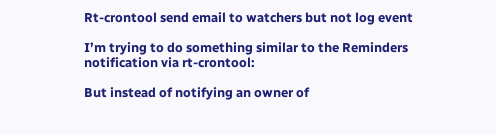Rt-crontool send email to watchers but not log event

I’m trying to do something similar to the Reminders notification via rt-crontool:

But instead of notifying an owner of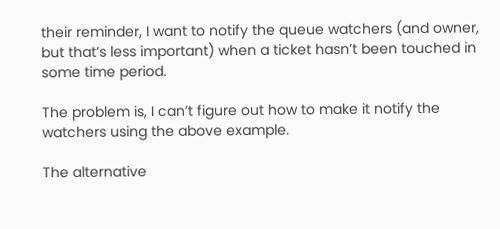their reminder, I want to notify the queue watchers (and owner, but that’s less important) when a ticket hasn’t been touched in some time period.

The problem is, I can’t figure out how to make it notify the watchers using the above example.

The alternative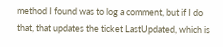method I found was to log a comment, but if I do that, that updates the ticket LastUpdated, which is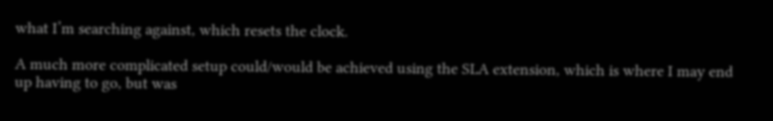what I’m searching against, which resets the clock.

A much more complicated setup could/would be achieved using the SLA extension, which is where I may end up having to go, but was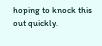hoping to knock this out quickly.